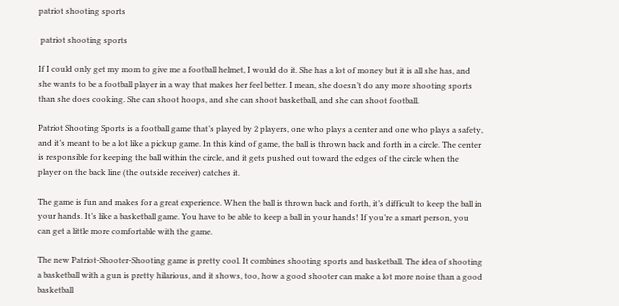patriot shooting sports

 patriot shooting sports

If I could only get my mom to give me a football helmet, I would do it. She has a lot of money but it is all she has, and she wants to be a football player in a way that makes her feel better. I mean, she doesn’t do any more shooting sports than she does cooking. She can shoot hoops, and she can shoot basketball, and she can shoot football.

Patriot Shooting Sports is a football game that’s played by 2 players, one who plays a center and one who plays a safety, and it’s meant to be a lot like a pickup game. In this kind of game, the ball is thrown back and forth in a circle. The center is responsible for keeping the ball within the circle, and it gets pushed out toward the edges of the circle when the player on the back line (the outside receiver) catches it.

The game is fun and makes for a great experience. When the ball is thrown back and forth, it’s difficult to keep the ball in your hands. It’s like a basketball game. You have to be able to keep a ball in your hands! If you’re a smart person, you can get a little more comfortable with the game.

The new Patriot-Shooter-Shooting game is pretty cool. It combines shooting sports and basketball. The idea of shooting a basketball with a gun is pretty hilarious, and it shows, too, how a good shooter can make a lot more noise than a good basketball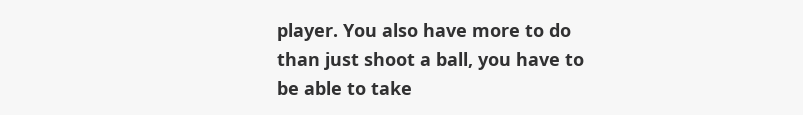player. You also have more to do than just shoot a ball, you have to be able to take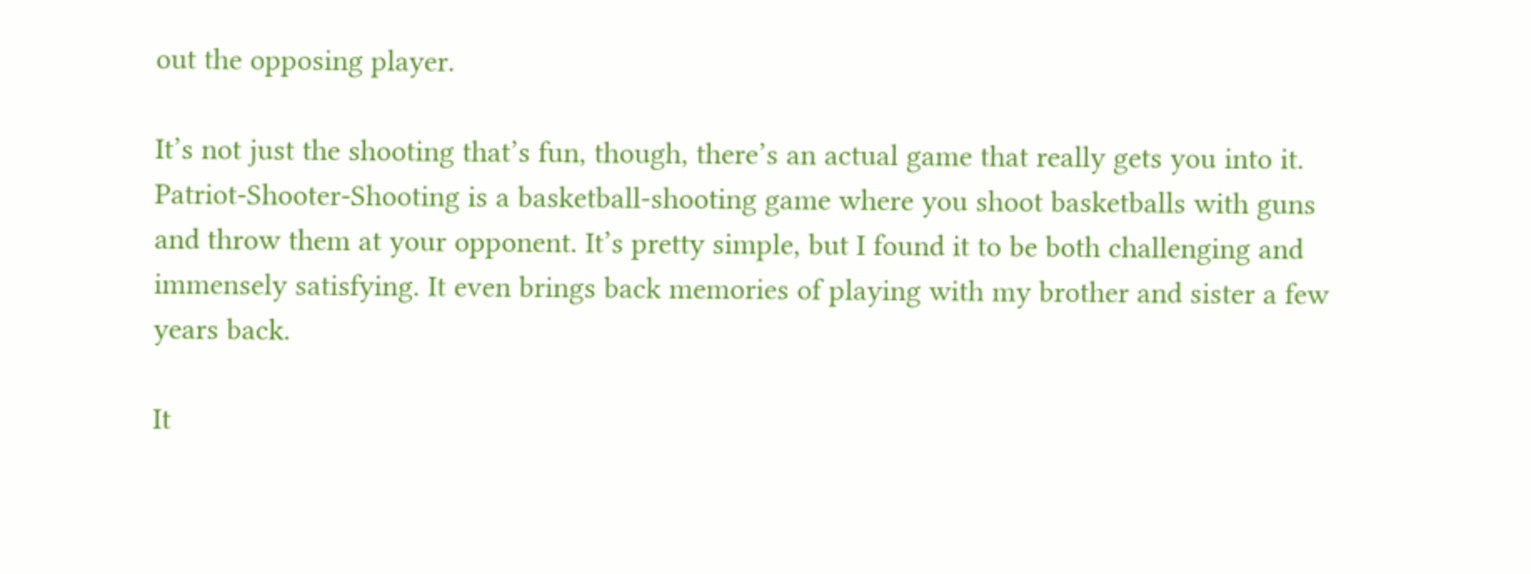out the opposing player.

It’s not just the shooting that’s fun, though, there’s an actual game that really gets you into it. Patriot-Shooter-Shooting is a basketball-shooting game where you shoot basketballs with guns and throw them at your opponent. It’s pretty simple, but I found it to be both challenging and immensely satisfying. It even brings back memories of playing with my brother and sister a few years back.

It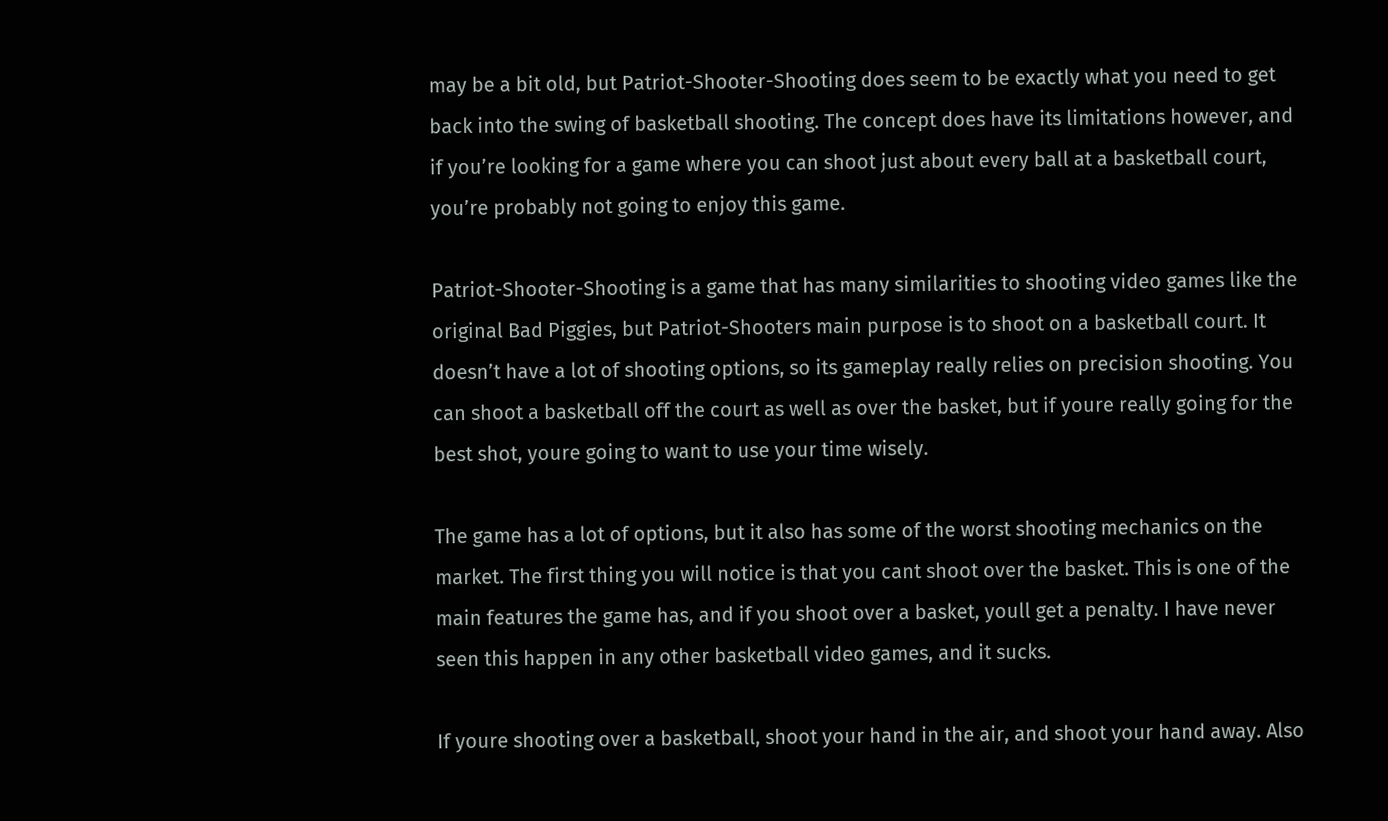may be a bit old, but Patriot-Shooter-Shooting does seem to be exactly what you need to get back into the swing of basketball shooting. The concept does have its limitations however, and if you’re looking for a game where you can shoot just about every ball at a basketball court, you’re probably not going to enjoy this game.

Patriot-Shooter-Shooting is a game that has many similarities to shooting video games like the original Bad Piggies, but Patriot-Shooters main purpose is to shoot on a basketball court. It doesn’t have a lot of shooting options, so its gameplay really relies on precision shooting. You can shoot a basketball off the court as well as over the basket, but if youre really going for the best shot, youre going to want to use your time wisely.

The game has a lot of options, but it also has some of the worst shooting mechanics on the market. The first thing you will notice is that you cant shoot over the basket. This is one of the main features the game has, and if you shoot over a basket, youll get a penalty. I have never seen this happen in any other basketball video games, and it sucks.

If youre shooting over a basketball, shoot your hand in the air, and shoot your hand away. Also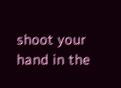shoot your hand in the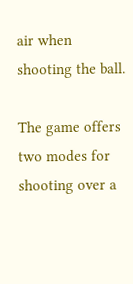air when shooting the ball.

The game offers two modes for shooting over a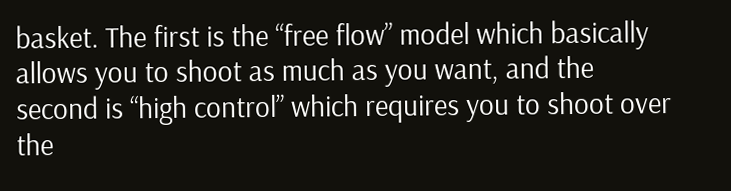basket. The first is the “free flow” model which basically allows you to shoot as much as you want, and the second is “high control” which requires you to shoot over the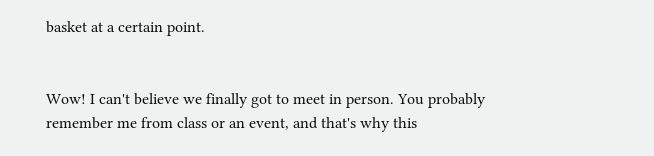basket at a certain point.


Wow! I can't believe we finally got to meet in person. You probably remember me from class or an event, and that's why this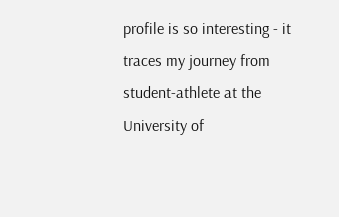profile is so interesting - it traces my journey from student-athlete at the University of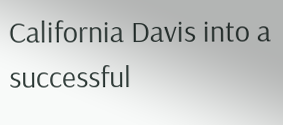California Davis into a successful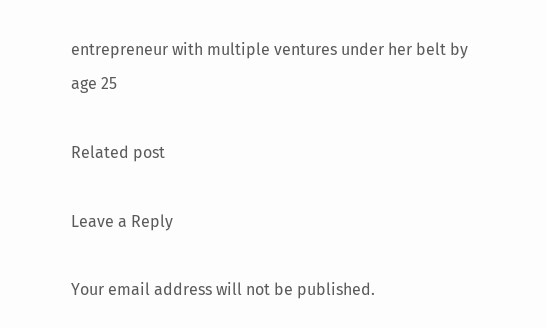entrepreneur with multiple ventures under her belt by age 25

Related post

Leave a Reply

Your email address will not be published.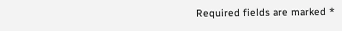Required fields are marked *